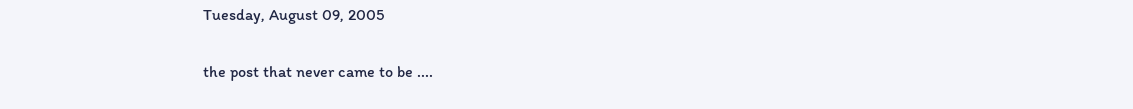Tuesday, August 09, 2005

the post that never came to be ....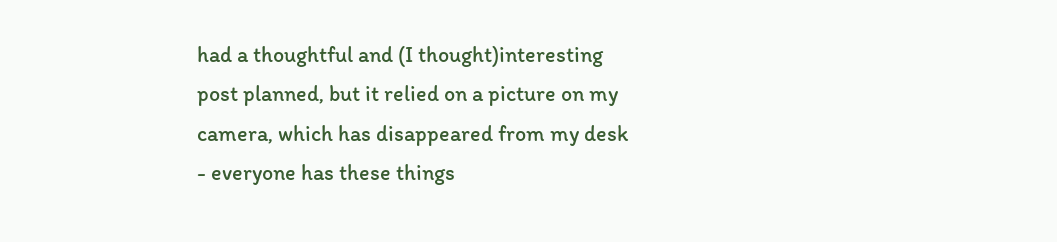had a thoughtful and (I thought)interesting post planned, but it relied on a picture on my camera, which has disappeared from my desk - everyone has these things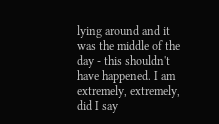lying around and it was the middle of the day - this shouldn't have happened. I am extremely, extremely, did I say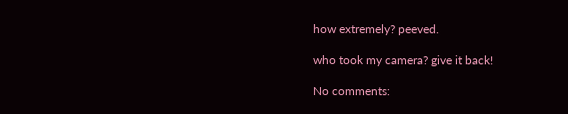how extremely? peeved.

who took my camera? give it back!

No comments: